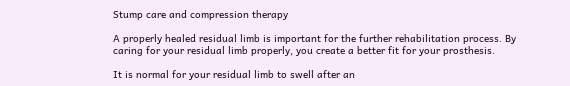Stump care and compression therapy

A properly healed residual limb is important for the further rehabilitation process. By caring for your residual limb properly, you create a better fit for your prosthesis.

It is normal for your residual limb to swell after an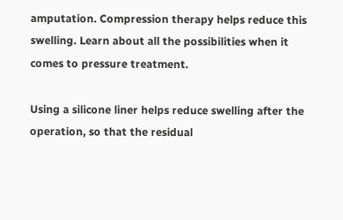amputation. Compression therapy helps reduce this swelling. Learn about all the possibilities when it comes to pressure treatment.

Using a silicone liner helps reduce swelling after the operation, so that the residual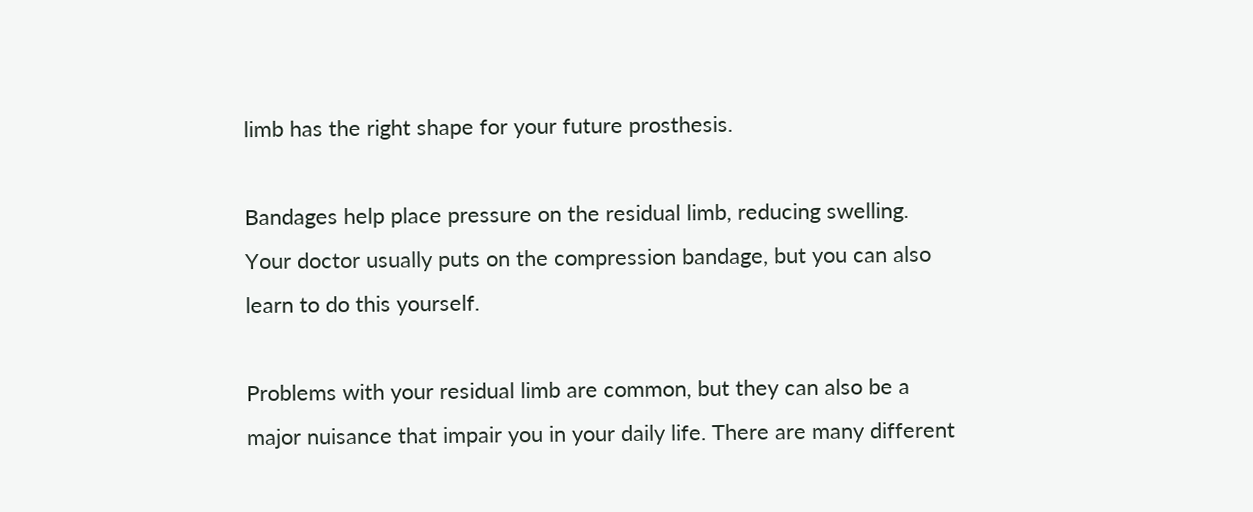limb has the right shape for your future prosthesis.

Bandages help place pressure on the residual limb, reducing swelling. Your doctor usually puts on the compression bandage, but you can also learn to do this yourself.

Problems with your residual limb are common, but they can also be a major nuisance that impair you in your daily life. There are many different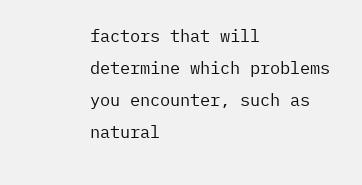factors that will determine which problems you encounter, such as natural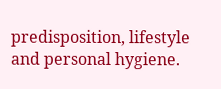predisposition, lifestyle and personal hygiene.